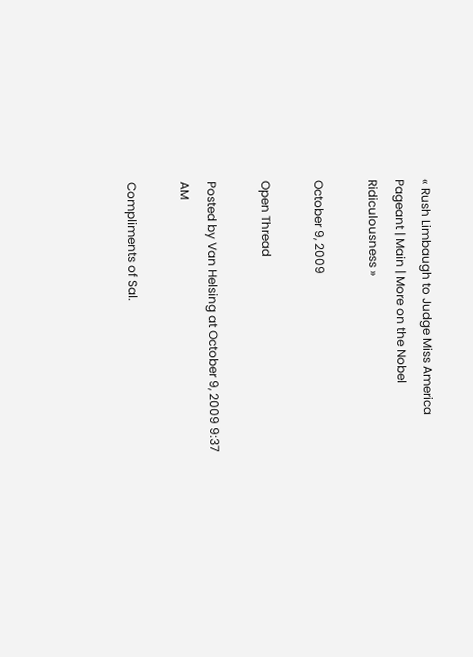« Rush Limbaugh to Judge Miss America Pageant | Main | More on the Nobel Ridiculousness »

October 9, 2009

Open Thread

Posted by Van Helsing at October 9, 2009 9:37 AM

Compliments of Sal.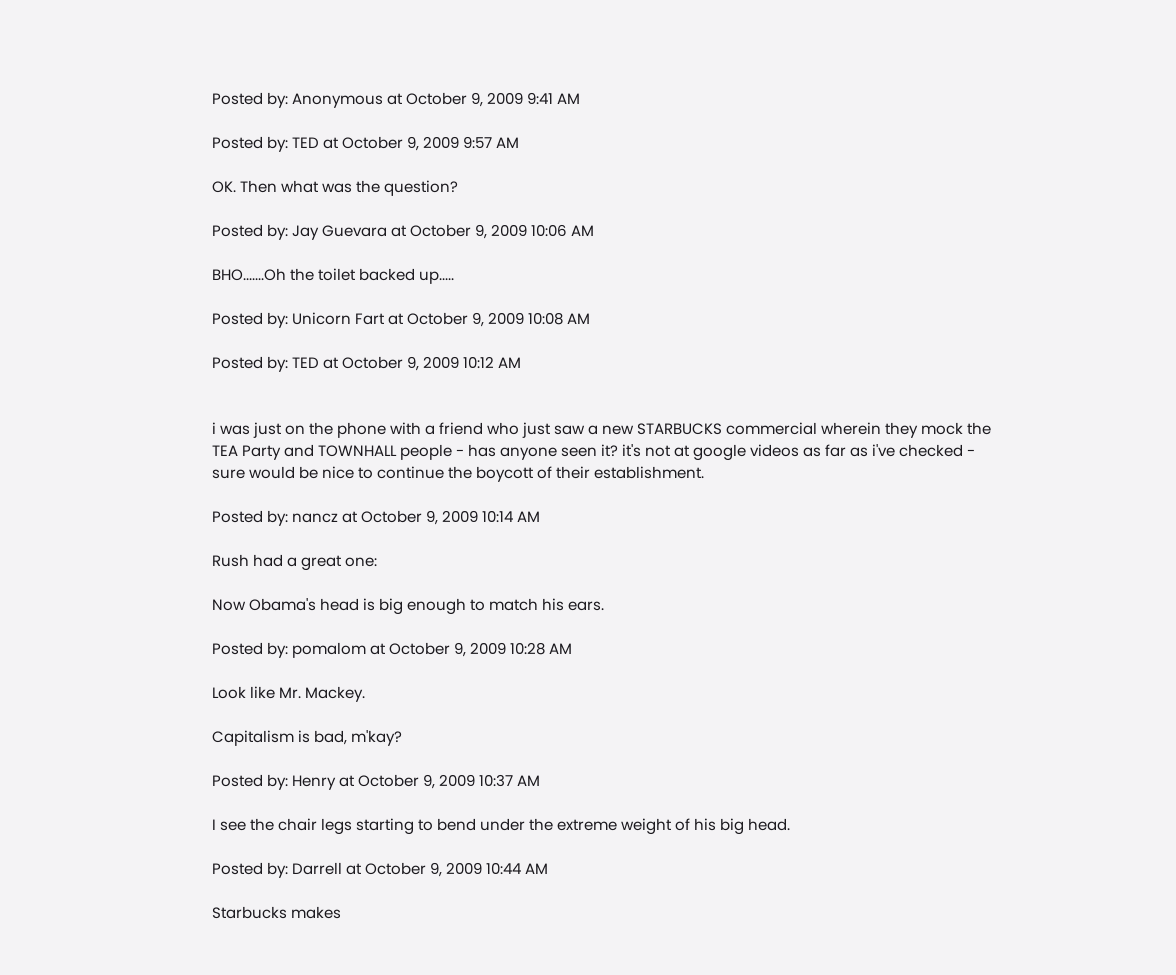Posted by: Anonymous at October 9, 2009 9:41 AM

Posted by: TED at October 9, 2009 9:57 AM

OK. Then what was the question?

Posted by: Jay Guevara at October 9, 2009 10:06 AM

BHO.......Oh the toilet backed up.....

Posted by: Unicorn Fart at October 9, 2009 10:08 AM

Posted by: TED at October 9, 2009 10:12 AM


i was just on the phone with a friend who just saw a new STARBUCKS commercial wherein they mock the TEA Party and TOWNHALL people - has anyone seen it? it's not at google videos as far as i've checked - sure would be nice to continue the boycott of their establishment.

Posted by: nancz at October 9, 2009 10:14 AM

Rush had a great one:

Now Obama's head is big enough to match his ears.

Posted by: pomalom at October 9, 2009 10:28 AM

Look like Mr. Mackey.

Capitalism is bad, m'kay?

Posted by: Henry at October 9, 2009 10:37 AM

I see the chair legs starting to bend under the extreme weight of his big head.

Posted by: Darrell at October 9, 2009 10:44 AM

Starbucks makes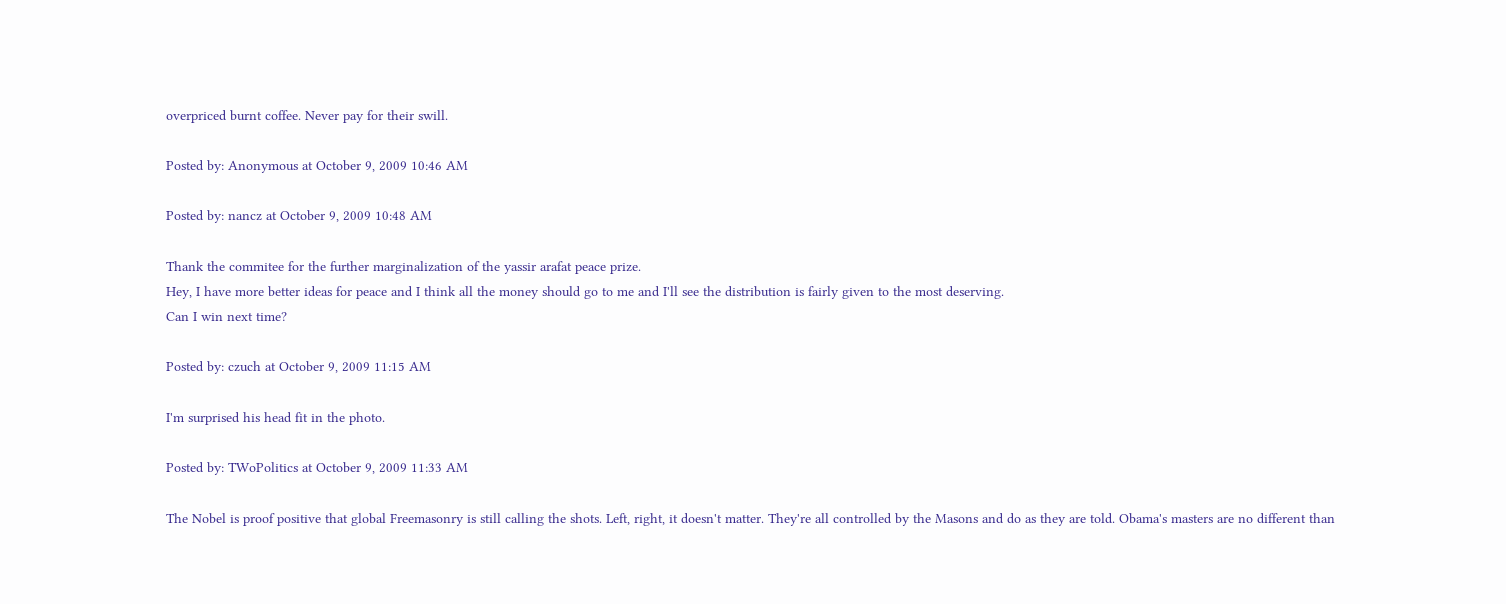overpriced burnt coffee. Never pay for their swill.

Posted by: Anonymous at October 9, 2009 10:46 AM

Posted by: nancz at October 9, 2009 10:48 AM

Thank the commitee for the further marginalization of the yassir arafat peace prize.
Hey, I have more better ideas for peace and I think all the money should go to me and I'll see the distribution is fairly given to the most deserving.
Can I win next time?

Posted by: czuch at October 9, 2009 11:15 AM

I'm surprised his head fit in the photo.

Posted by: TWoPolitics at October 9, 2009 11:33 AM

The Nobel is proof positive that global Freemasonry is still calling the shots. Left, right, it doesn't matter. They're all controlled by the Masons and do as they are told. Obama's masters are no different than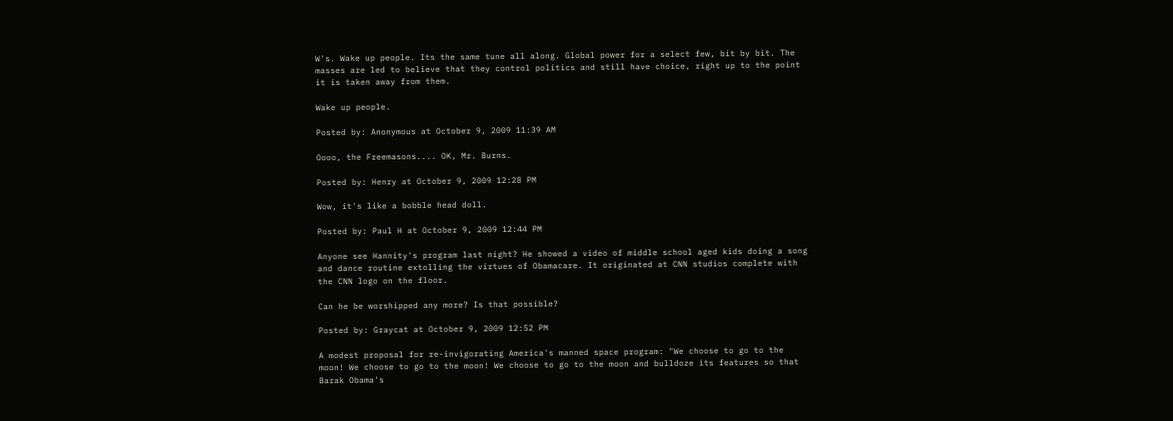W's. Wake up people. Its the same tune all along. Global power for a select few, bit by bit. The masses are led to believe that they control politics and still have choice, right up to the point it is taken away from them.

Wake up people.

Posted by: Anonymous at October 9, 2009 11:39 AM

Oooo, the Freemasons.... OK, Mr. Burns.

Posted by: Henry at October 9, 2009 12:28 PM

Wow, it's like a bobble head doll.

Posted by: Paul H at October 9, 2009 12:44 PM

Anyone see Hannity's program last night? He showed a video of middle school aged kids doing a song and dance routine extolling the virtues of Obamacare. It originated at CNN studios complete with the CNN logo on the floor.

Can he be worshipped any more? Is that possible?

Posted by: Graycat at October 9, 2009 12:52 PM

A modest proposal for re-invigorating America's manned space program: "We choose to go to the moon! We choose to go to the moon! We choose to go to the moon and bulldoze its features so that Barak Obama's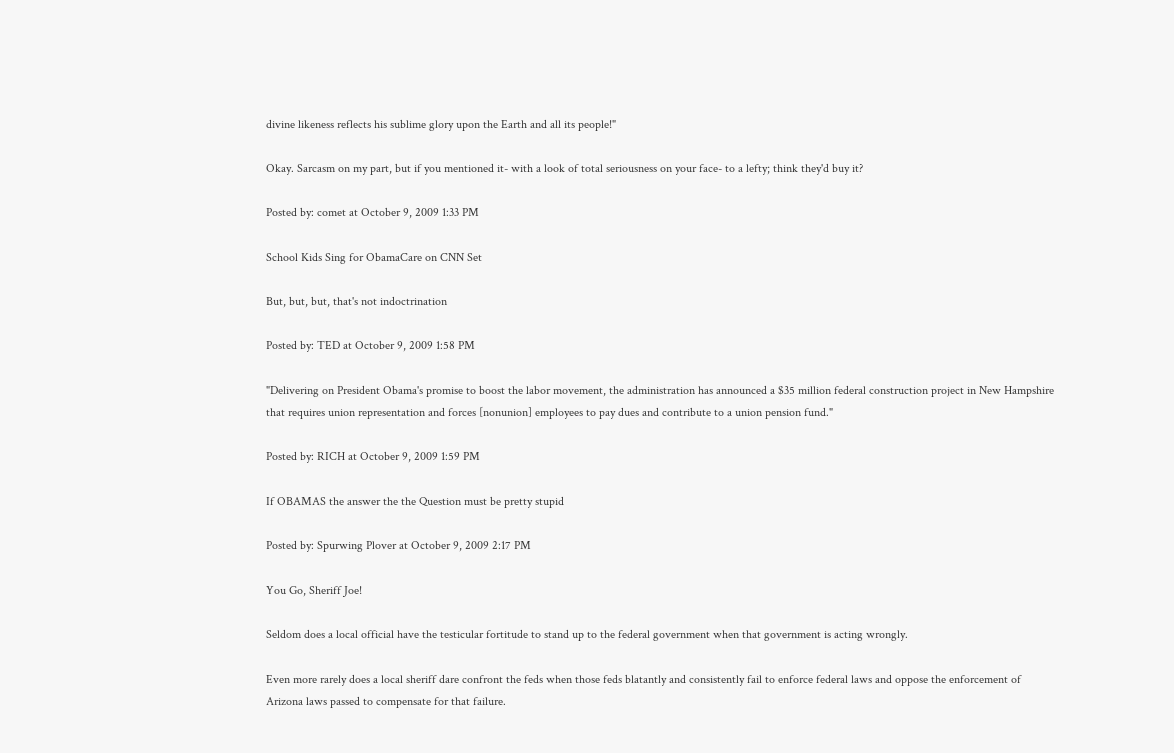divine likeness reflects his sublime glory upon the Earth and all its people!"

Okay. Sarcasm on my part, but if you mentioned it- with a look of total seriousness on your face- to a lefty; think they'd buy it?

Posted by: comet at October 9, 2009 1:33 PM

School Kids Sing for ObamaCare on CNN Set

But, but, but, that's not indoctrination

Posted by: TED at October 9, 2009 1:58 PM

"Delivering on President Obama's promise to boost the labor movement, the administration has announced a $35 million federal construction project in New Hampshire that requires union representation and forces [nonunion] employees to pay dues and contribute to a union pension fund."

Posted by: RICH at October 9, 2009 1:59 PM

If OBAMAS the answer the the Question must be pretty stupid

Posted by: Spurwing Plover at October 9, 2009 2:17 PM

You Go, Sheriff Joe!

Seldom does a local official have the testicular fortitude to stand up to the federal government when that government is acting wrongly.

Even more rarely does a local sheriff dare confront the feds when those feds blatantly and consistently fail to enforce federal laws and oppose the enforcement of Arizona laws passed to compensate for that failure.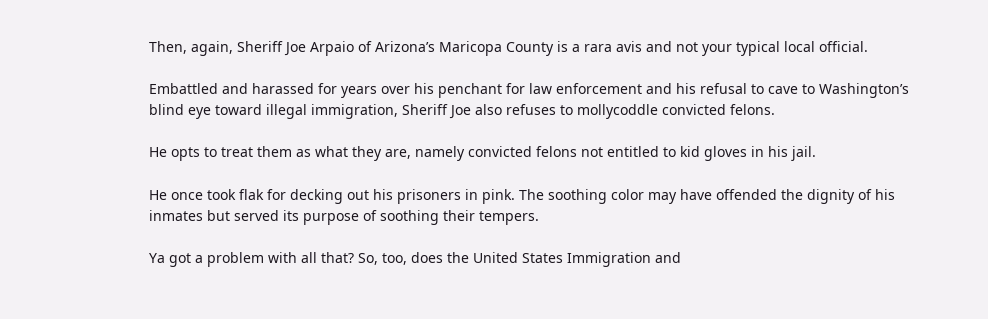Then, again, Sheriff Joe Arpaio of Arizona’s Maricopa County is a rara avis and not your typical local official.

Embattled and harassed for years over his penchant for law enforcement and his refusal to cave to Washington’s blind eye toward illegal immigration, Sheriff Joe also refuses to mollycoddle convicted felons.

He opts to treat them as what they are, namely convicted felons not entitled to kid gloves in his jail.

He once took flak for decking out his prisoners in pink. The soothing color may have offended the dignity of his inmates but served its purpose of soothing their tempers.

Ya got a problem with all that? So, too, does the United States Immigration and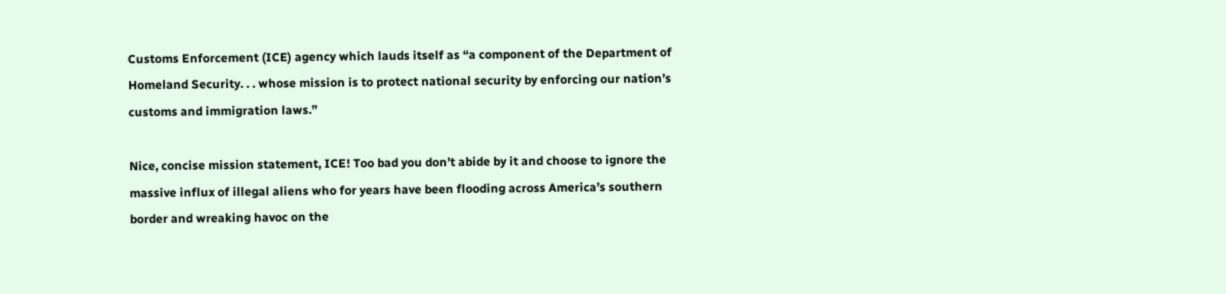Customs Enforcement (ICE) agency which lauds itself as “a component of the Department of Homeland Security. . . whose mission is to protect national security by enforcing our nation’s customs and immigration laws.”

Nice, concise mission statement, ICE! Too bad you don’t abide by it and choose to ignore the massive influx of illegal aliens who for years have been flooding across America’s southern border and wreaking havoc on the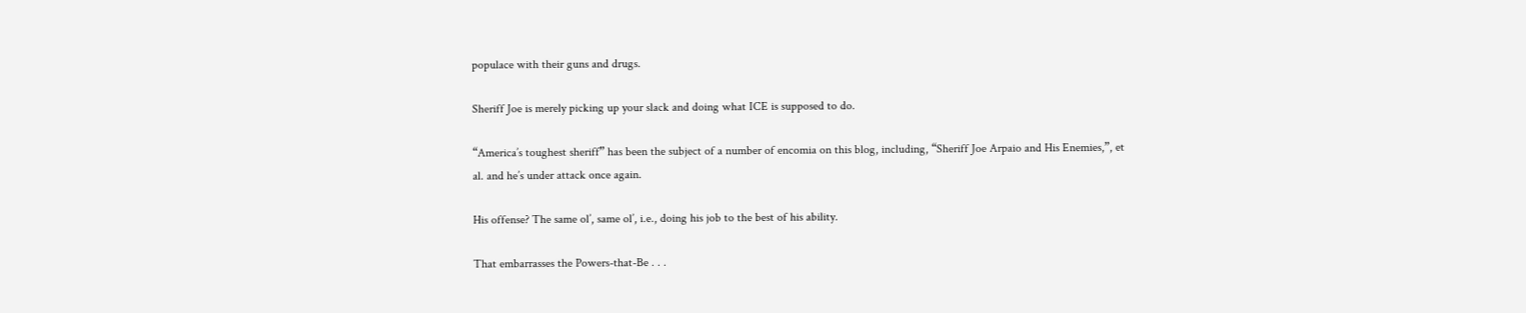populace with their guns and drugs.

Sheriff Joe is merely picking up your slack and doing what ICE is supposed to do.

“America’s toughest sheriff” has been the subject of a number of encomia on this blog, including, “Sheriff Joe Arpaio and His Enemies,”, et al. and he’s under attack once again.

His offense? The same ol’, same ol’, i.e., doing his job to the best of his ability.

That embarrasses the Powers-that-Be . . .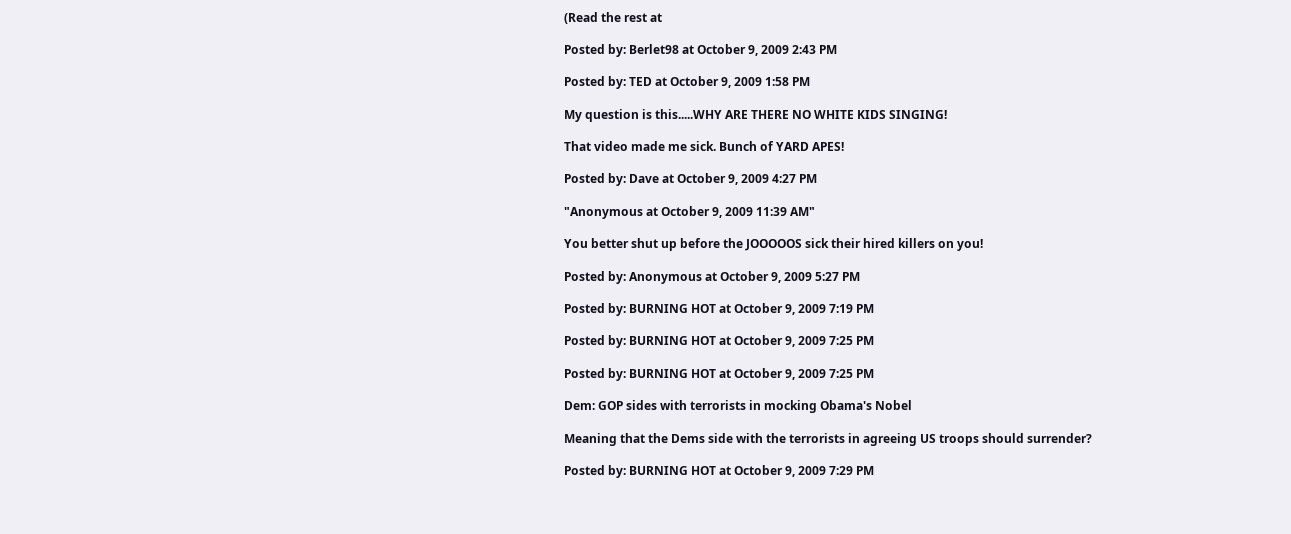(Read the rest at

Posted by: Berlet98 at October 9, 2009 2:43 PM

Posted by: TED at October 9, 2009 1:58 PM

My question is this.....WHY ARE THERE NO WHITE KIDS SINGING!

That video made me sick. Bunch of YARD APES!

Posted by: Dave at October 9, 2009 4:27 PM

"Anonymous at October 9, 2009 11:39 AM"

You better shut up before the JOOOOOS sick their hired killers on you!

Posted by: Anonymous at October 9, 2009 5:27 PM

Posted by: BURNING HOT at October 9, 2009 7:19 PM

Posted by: BURNING HOT at October 9, 2009 7:25 PM

Posted by: BURNING HOT at October 9, 2009 7:25 PM

Dem: GOP sides with terrorists in mocking Obama's Nobel

Meaning that the Dems side with the terrorists in agreeing US troops should surrender?

Posted by: BURNING HOT at October 9, 2009 7:29 PM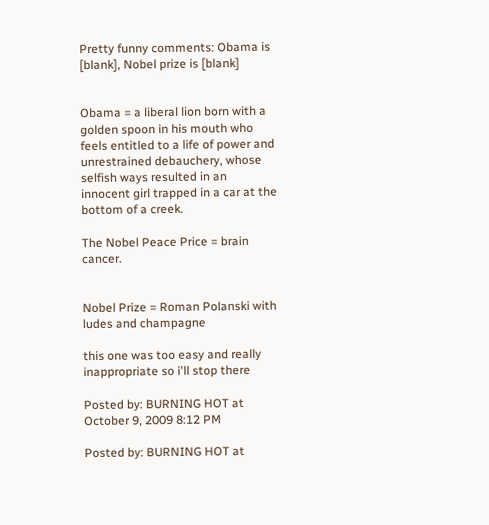Pretty funny comments: Obama is [blank], Nobel prize is [blank]


Obama = a liberal lion born with a golden spoon in his mouth who feels entitled to a life of power and unrestrained debauchery, whose selfish ways resulted in an innocent girl trapped in a car at the bottom of a creek.

The Nobel Peace Price = brain cancer.


Nobel Prize = Roman Polanski with ludes and champagne

this one was too easy and really inappropriate so i'll stop there

Posted by: BURNING HOT at October 9, 2009 8:12 PM

Posted by: BURNING HOT at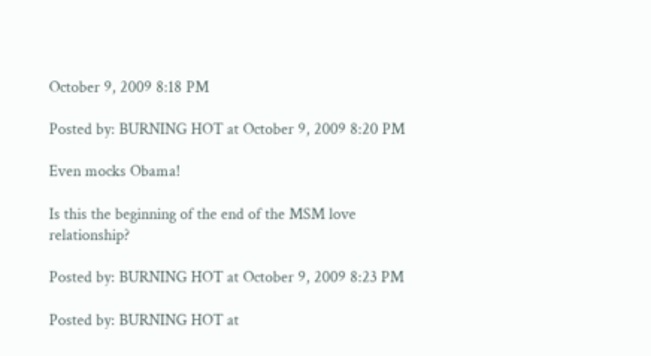October 9, 2009 8:18 PM

Posted by: BURNING HOT at October 9, 2009 8:20 PM

Even mocks Obama!

Is this the beginning of the end of the MSM love relationship?

Posted by: BURNING HOT at October 9, 2009 8:23 PM

Posted by: BURNING HOT at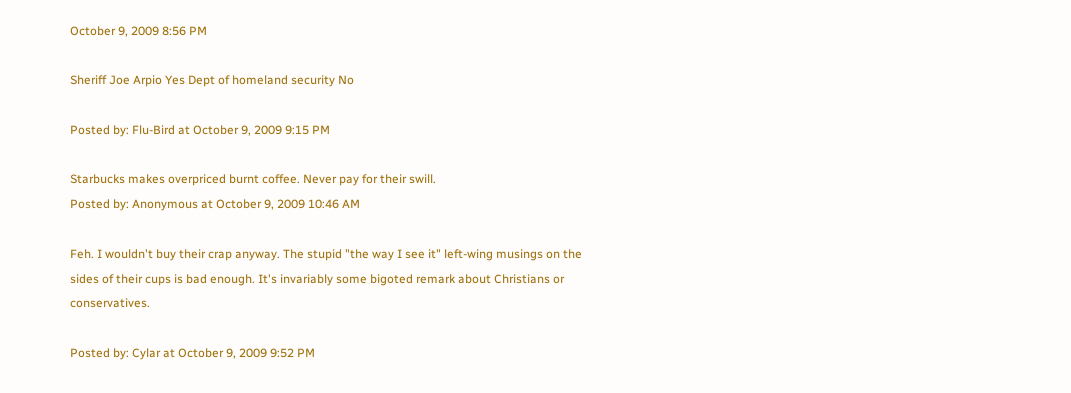October 9, 2009 8:56 PM

Sheriff Joe Arpio Yes Dept of homeland security No

Posted by: Flu-Bird at October 9, 2009 9:15 PM

Starbucks makes overpriced burnt coffee. Never pay for their swill.
Posted by: Anonymous at October 9, 2009 10:46 AM

Feh. I wouldn't buy their crap anyway. The stupid "the way I see it" left-wing musings on the sides of their cups is bad enough. It's invariably some bigoted remark about Christians or conservatives.

Posted by: Cylar at October 9, 2009 9:52 PM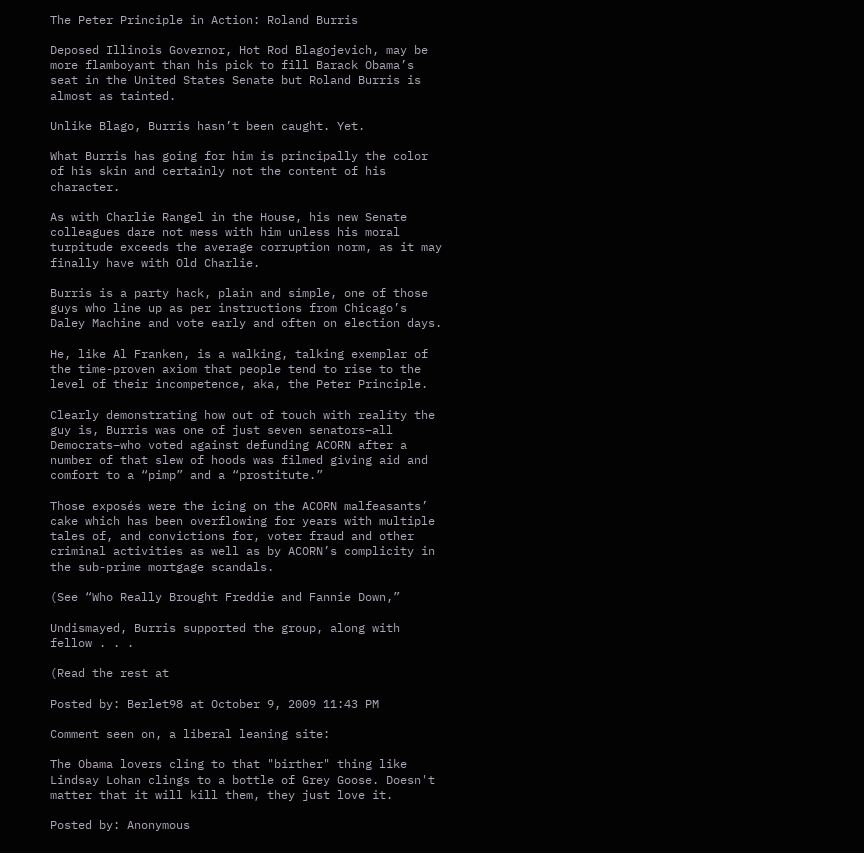The Peter Principle in Action: Roland Burris

Deposed Illinois Governor, Hot Rod Blagojevich, may be more flamboyant than his pick to fill Barack Obama’s seat in the United States Senate but Roland Burris is almost as tainted.

Unlike Blago, Burris hasn’t been caught. Yet.

What Burris has going for him is principally the color of his skin and certainly not the content of his character.

As with Charlie Rangel in the House, his new Senate colleagues dare not mess with him unless his moral turpitude exceeds the average corruption norm, as it may finally have with Old Charlie.

Burris is a party hack, plain and simple, one of those guys who line up as per instructions from Chicago’s Daley Machine and vote early and often on election days.

He, like Al Franken, is a walking, talking exemplar of the time-proven axiom that people tend to rise to the level of their incompetence, aka, the Peter Principle.

Clearly demonstrating how out of touch with reality the guy is, Burris was one of just seven senators–all Democrats–who voted against defunding ACORN after a number of that slew of hoods was filmed giving aid and comfort to a “pimp” and a “prostitute.”

Those exposés were the icing on the ACORN malfeasants’ cake which has been overflowing for years with multiple tales of, and convictions for, voter fraud and other criminal activities as well as by ACORN’s complicity in the sub-prime mortgage scandals.

(See “Who Really Brought Freddie and Fannie Down,”

Undismayed, Burris supported the group, along with fellow . . .

(Read the rest at

Posted by: Berlet98 at October 9, 2009 11:43 PM

Comment seen on, a liberal leaning site:

The Obama lovers cling to that "birther" thing like Lindsay Lohan clings to a bottle of Grey Goose. Doesn't matter that it will kill them, they just love it.

Posted by: Anonymous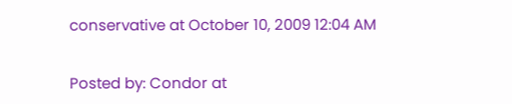conservative at October 10, 2009 12:04 AM


Posted by: Condor at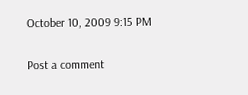October 10, 2009 9:15 PM

Post a comment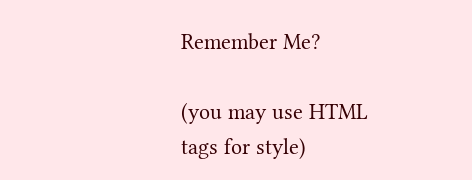Remember Me?

(you may use HTML tags for style)